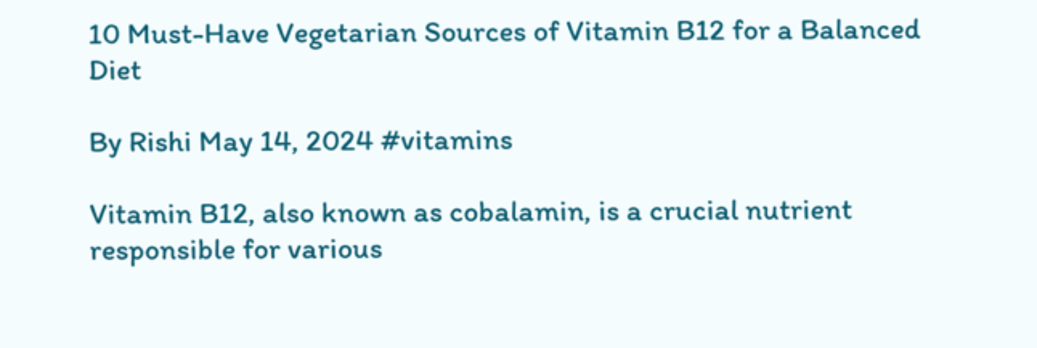10 Must-Have Vegetarian Sources of Vitamin B12 for a Balanced Diet

By Rishi May 14, 2024 #vitamins

Vitamin B12, also known as cobalamin, is a crucial nutrient responsible for various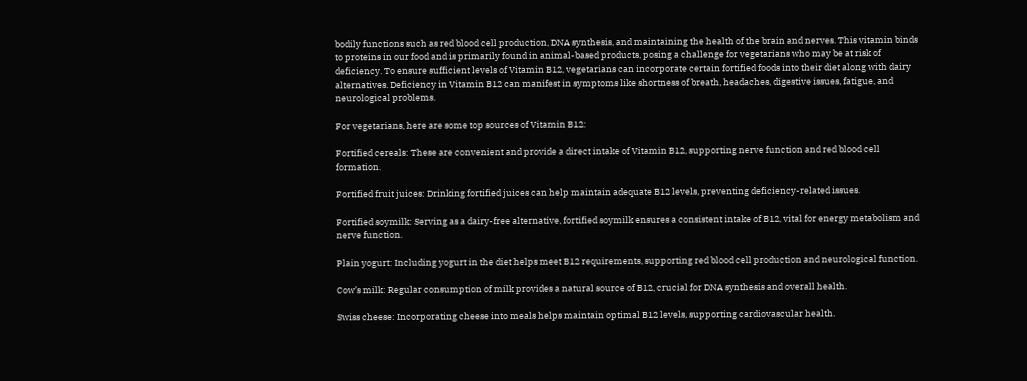bodily functions such as red blood cell production, DNA synthesis, and maintaining the health of the brain and nerves. This vitamin binds to proteins in our food and is primarily found in animal-based products, posing a challenge for vegetarians who may be at risk of deficiency. To ensure sufficient levels of Vitamin B12, vegetarians can incorporate certain fortified foods into their diet along with dairy alternatives. Deficiency in Vitamin B12 can manifest in symptoms like shortness of breath, headaches, digestive issues, fatigue, and neurological problems.

For vegetarians, here are some top sources of Vitamin B12:

Fortified cereals: These are convenient and provide a direct intake of Vitamin B12, supporting nerve function and red blood cell formation.

Fortified fruit juices: Drinking fortified juices can help maintain adequate B12 levels, preventing deficiency-related issues.

Fortified soymilk: Serving as a dairy-free alternative, fortified soymilk ensures a consistent intake of B12, vital for energy metabolism and nerve function.

Plain yogurt: Including yogurt in the diet helps meet B12 requirements, supporting red blood cell production and neurological function.

Cow’s milk: Regular consumption of milk provides a natural source of B12, crucial for DNA synthesis and overall health.

Swiss cheese: Incorporating cheese into meals helps maintain optimal B12 levels, supporting cardiovascular health.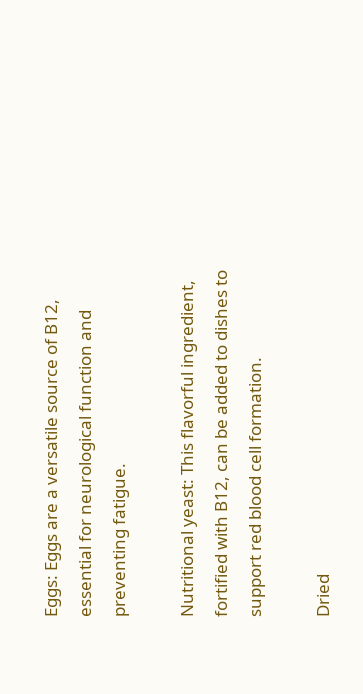Eggs: Eggs are a versatile source of B12, essential for neurological function and preventing fatigue.

Nutritional yeast: This flavorful ingredient, fortified with B12, can be added to dishes to support red blood cell formation.

Dried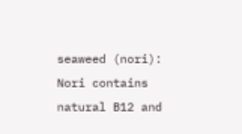seaweed (nori): Nori contains natural B12 and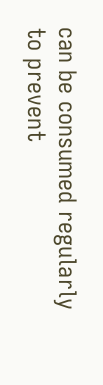can be consumed regularly to prevent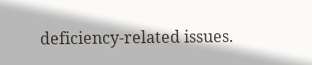deficiency-related issues.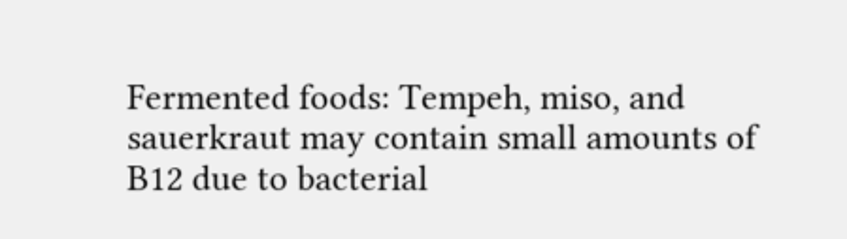Fermented foods: Tempeh, miso, and sauerkraut may contain small amounts of B12 due to bacterial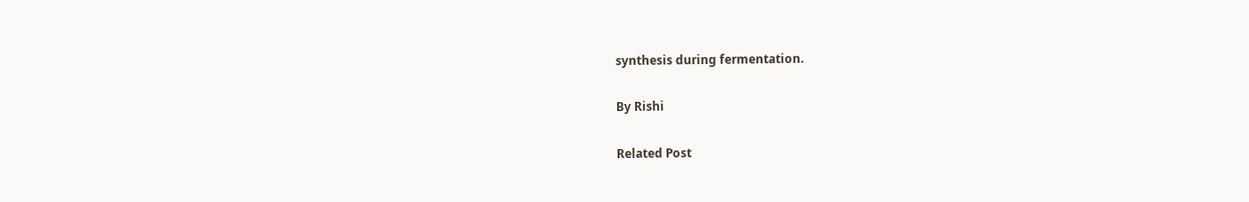synthesis during fermentation.

By Rishi

Related Post